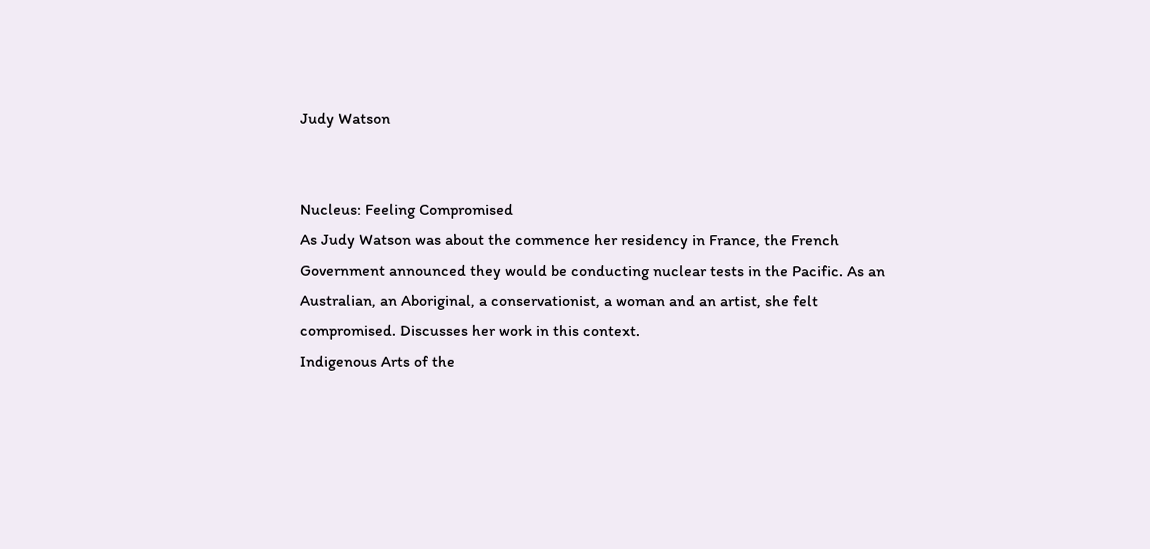Judy Watson


Nucleus: Feeling Compromised
As Judy Watson was about the commence her residency in France, the French Government announced they would be conducting nuclear tests in the Pacific. As an Australian, an Aboriginal, a conservationist, a woman and an artist, she felt compromised. Discusses her work in this context.
Indigenous Arts of the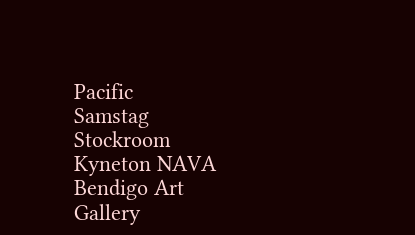Pacific
Samstag Stockroom Kyneton NAVA Bendigo Art Gallery